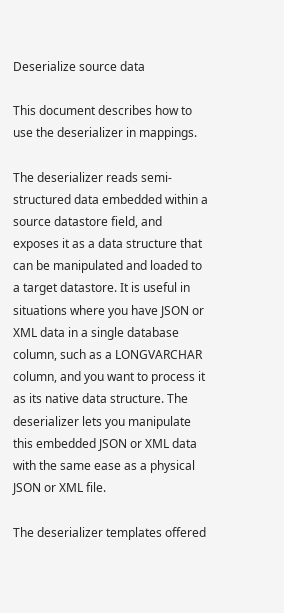Deserialize source data

This document describes how to use the deserializer in mappings.

The deserializer reads semi-structured data embedded within a source datastore field, and exposes it as a data structure that can be manipulated and loaded to a target datastore. It is useful in situations where you have JSON or XML data in a single database column, such as a LONGVARCHAR column, and you want to process it as its native data structure. The deserializer lets you manipulate this embedded JSON or XML data with the same ease as a physical JSON or XML file.

The deserializer templates offered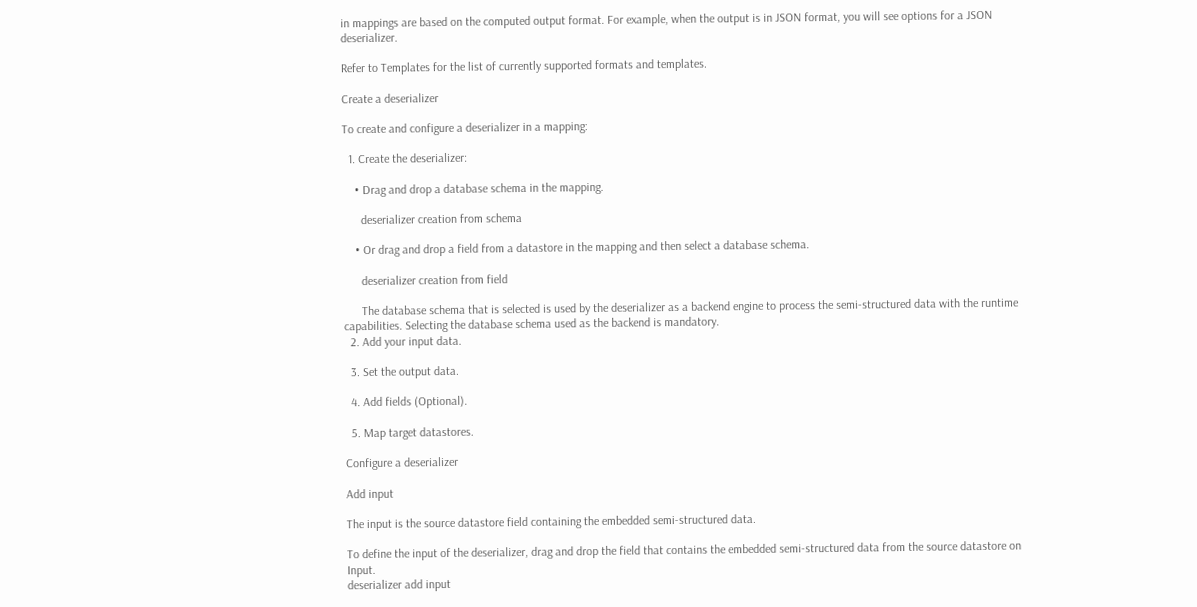in mappings are based on the computed output format. For example, when the output is in JSON format, you will see options for a JSON deserializer.

Refer to Templates for the list of currently supported formats and templates.

Create a deserializer

To create and configure a deserializer in a mapping:

  1. Create the deserializer:

    • Drag and drop a database schema in the mapping.

      deserializer creation from schema

    • Or drag and drop a field from a datastore in the mapping and then select a database schema.

      deserializer creation from field

      The database schema that is selected is used by the deserializer as a backend engine to process the semi-structured data with the runtime capabilities. Selecting the database schema used as the backend is mandatory.
  2. Add your input data.

  3. Set the output data.

  4. Add fields (Optional).

  5. Map target datastores.

Configure a deserializer

Add input

The input is the source datastore field containing the embedded semi-structured data.

To define the input of the deserializer, drag and drop the field that contains the embedded semi-structured data from the source datastore on Input.
deserializer add input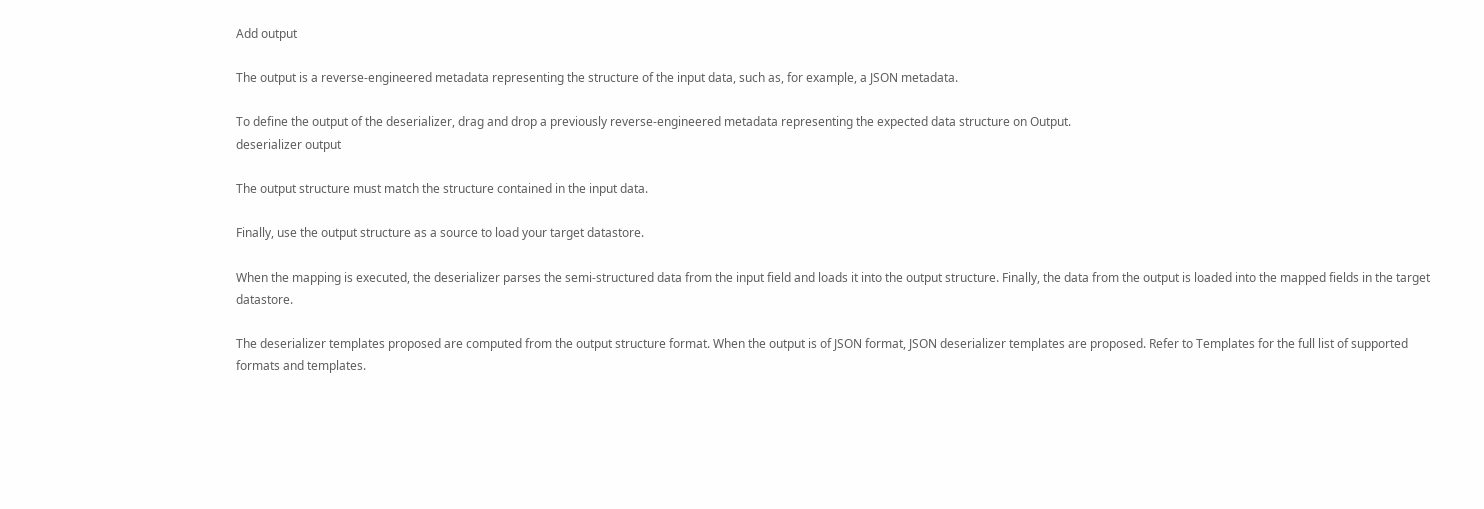Add output

The output is a reverse-engineered metadata representing the structure of the input data, such as, for example, a JSON metadata.

To define the output of the deserializer, drag and drop a previously reverse-engineered metadata representing the expected data structure on Output.
deserializer output

The output structure must match the structure contained in the input data.

Finally, use the output structure as a source to load your target datastore.

When the mapping is executed, the deserializer parses the semi-structured data from the input field and loads it into the output structure. Finally, the data from the output is loaded into the mapped fields in the target datastore.

The deserializer templates proposed are computed from the output structure format. When the output is of JSON format, JSON deserializer templates are proposed. Refer to Templates for the full list of supported formats and templates.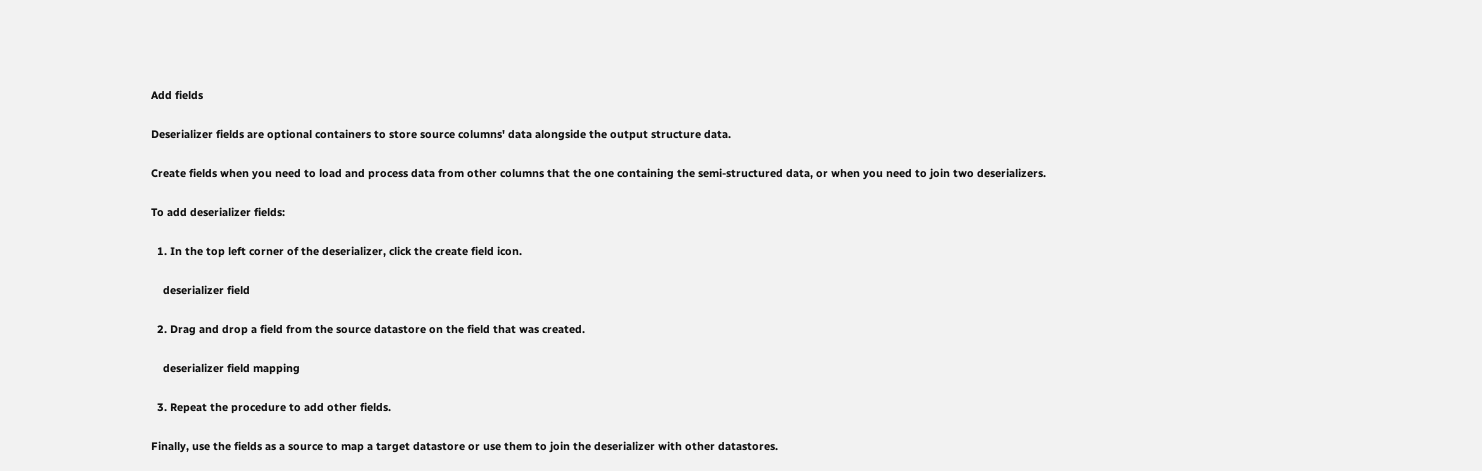Add fields

Deserializer fields are optional containers to store source columns' data alongside the output structure data.

Create fields when you need to load and process data from other columns that the one containing the semi-structured data, or when you need to join two deserializers.

To add deserializer fields:

  1. In the top left corner of the deserializer, click the create field icon.

    deserializer field

  2. Drag and drop a field from the source datastore on the field that was created.

    deserializer field mapping

  3. Repeat the procedure to add other fields.

Finally, use the fields as a source to map a target datastore or use them to join the deserializer with other datastores.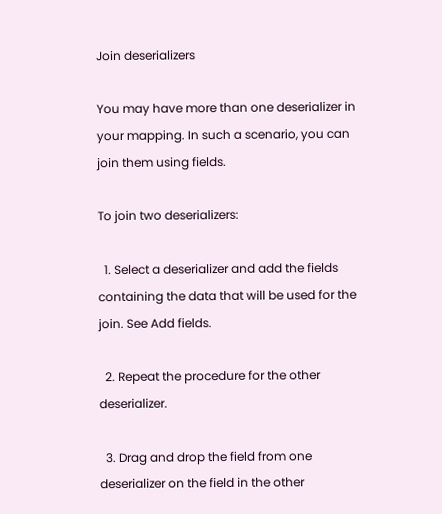Join deserializers

You may have more than one deserializer in your mapping. In such a scenario, you can join them using fields.

To join two deserializers:

  1. Select a deserializer and add the fields containing the data that will be used for the join. See Add fields.

  2. Repeat the procedure for the other deserializer.

  3. Drag and drop the field from one deserializer on the field in the other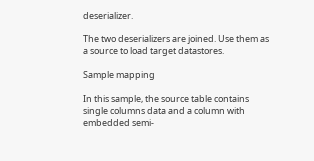deserializer.

The two deserializers are joined. Use them as a source to load target datastores.

Sample mapping

In this sample, the source table contains single columns data and a column with embedded semi-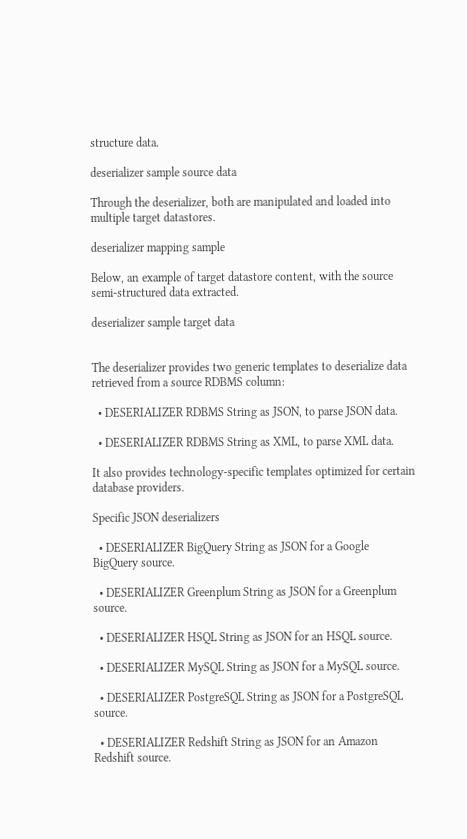structure data.

deserializer sample source data

Through the deserializer, both are manipulated and loaded into multiple target datastores.

deserializer mapping sample

Below, an example of target datastore content, with the source semi-structured data extracted.

deserializer sample target data


The deserializer provides two generic templates to deserialize data retrieved from a source RDBMS column:

  • DESERIALIZER RDBMS String as JSON, to parse JSON data.

  • DESERIALIZER RDBMS String as XML, to parse XML data.

It also provides technology-specific templates optimized for certain database providers.

Specific JSON deserializers

  • DESERIALIZER BigQuery String as JSON for a Google BigQuery source.

  • DESERIALIZER Greenplum String as JSON for a Greenplum source.

  • DESERIALIZER HSQL String as JSON for an HSQL source.

  • DESERIALIZER MySQL String as JSON for a MySQL source.

  • DESERIALIZER PostgreSQL String as JSON for a PostgreSQL source.

  • DESERIALIZER Redshift String as JSON for an Amazon Redshift source.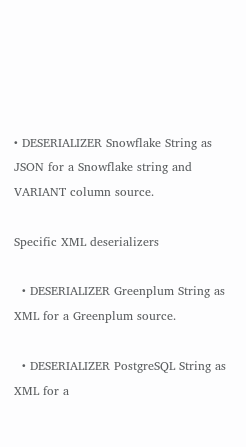• DESERIALIZER Snowflake String as JSON for a Snowflake string and VARIANT column source.

Specific XML deserializers

  • DESERIALIZER Greenplum String as XML for a Greenplum source.

  • DESERIALIZER PostgreSQL String as XML for a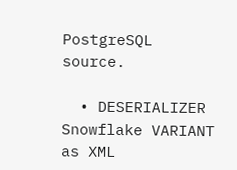PostgreSQL source.

  • DESERIALIZER Snowflake VARIANT as XML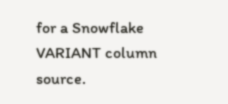for a Snowflake VARIANT column source.